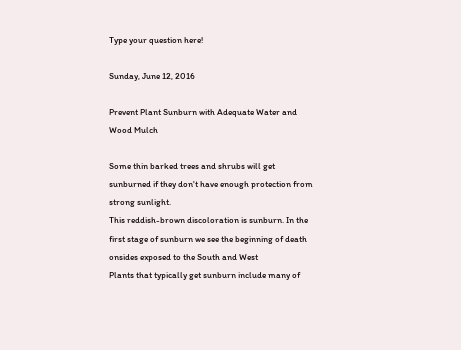Type your question here!

Sunday, June 12, 2016

Prevent Plant Sunburn with Adequate Water and Wood Mulch

Some thin barked trees and shrubs will get sunburned if they don't have enough protection from strong sunlight.
This reddish-brown discoloration is sunburn. In the first stage of sunburn we see the beginning of death onsides exposed to the South and West
Plants that typically get sunburn include many of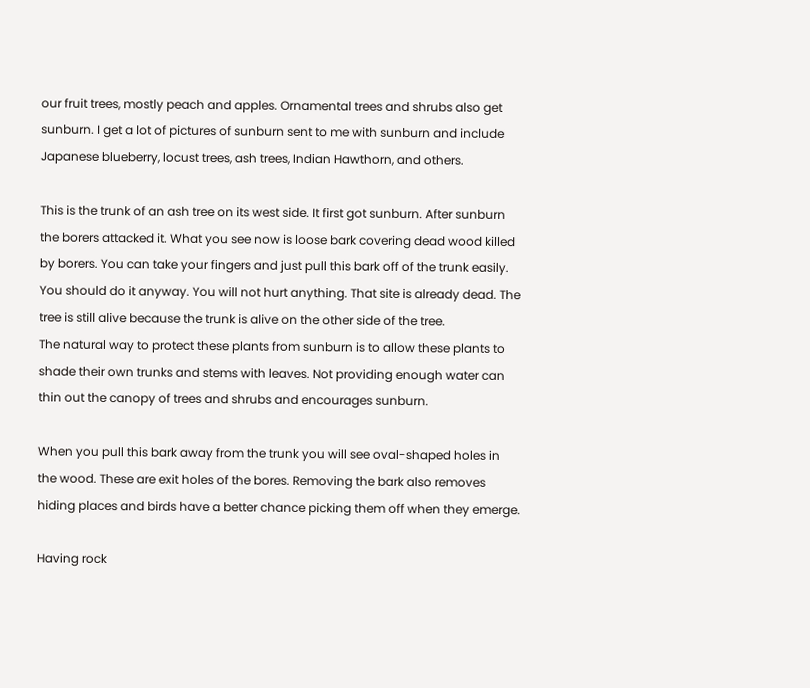our fruit trees, mostly peach and apples. Ornamental trees and shrubs also get sunburn. I get a lot of pictures of sunburn sent to me with sunburn and include Japanese blueberry, locust trees, ash trees, Indian Hawthorn, and others.

This is the trunk of an ash tree on its west side. It first got sunburn. After sunburn the borers attacked it. What you see now is loose bark covering dead wood killed by borers. You can take your fingers and just pull this bark off of the trunk easily. You should do it anyway. You will not hurt anything. That site is already dead. The tree is still alive because the trunk is alive on the other side of the tree.
The natural way to protect these plants from sunburn is to allow these plants to shade their own trunks and stems with leaves. Not providing enough water can thin out the canopy of trees and shrubs and encourages sunburn.

When you pull this bark away from the trunk you will see oval-shaped holes in the wood. These are exit holes of the bores. Removing the bark also removes hiding places and birds have a better chance picking them off when they emerge.

Having rock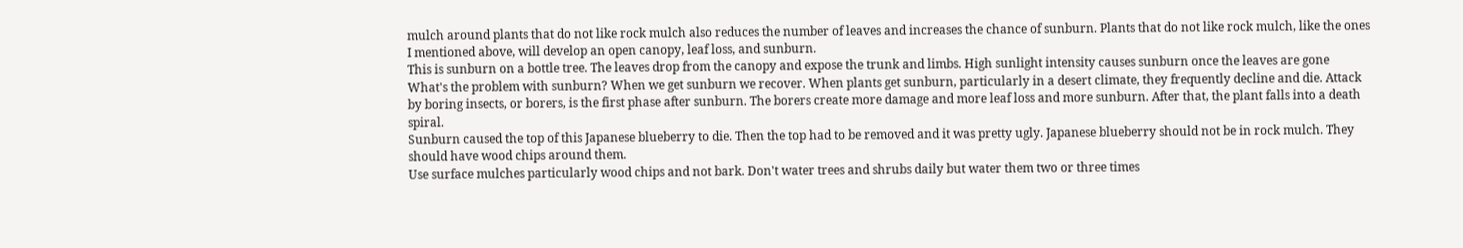mulch around plants that do not like rock mulch also reduces the number of leaves and increases the chance of sunburn. Plants that do not like rock mulch, like the ones I mentioned above, will develop an open canopy, leaf loss, and sunburn.
This is sunburn on a bottle tree. The leaves drop from the canopy and expose the trunk and limbs. High sunlight intensity causes sunburn once the leaves are gone
What's the problem with sunburn? When we get sunburn we recover. When plants get sunburn, particularly in a desert climate, they frequently decline and die. Attack by boring insects, or borers, is the first phase after sunburn. The borers create more damage and more leaf loss and more sunburn. After that, the plant falls into a death spiral.
Sunburn caused the top of this Japanese blueberry to die. Then the top had to be removed and it was pretty ugly. Japanese blueberry should not be in rock mulch. They should have wood chips around them.
Use surface mulches particularly wood chips and not bark. Don't water trees and shrubs daily but water them two or three times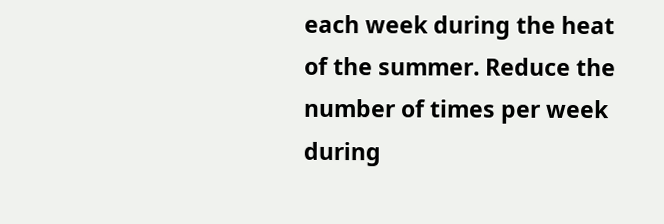each week during the heat of the summer. Reduce the number of times per week during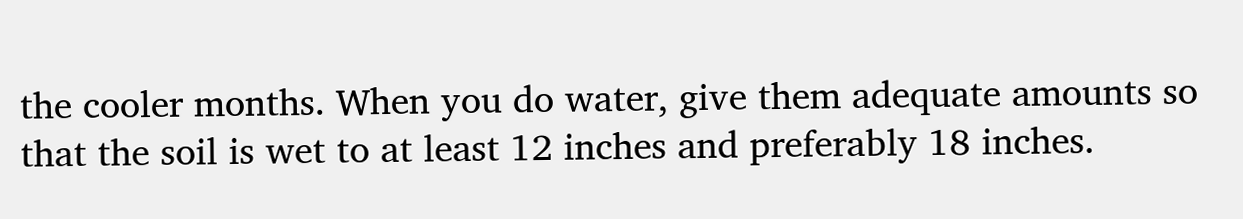the cooler months. When you do water, give them adequate amounts so that the soil is wet to at least 12 inches and preferably 18 inches.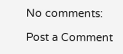No comments:

Post a Comment